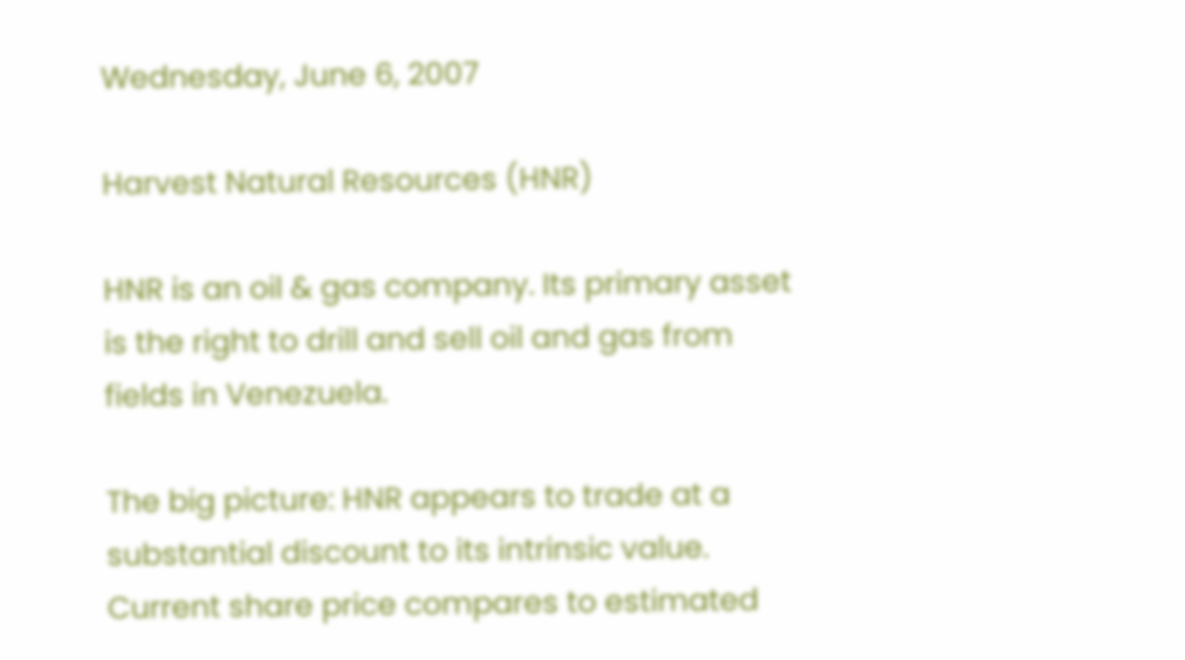Wednesday, June 6, 2007

Harvest Natural Resources (HNR)

HNR is an oil & gas company. Its primary asset is the right to drill and sell oil and gas from fields in Venezuela.

The big picture: HNR appears to trade at a substantial discount to its intrinsic value. Current share price compares to estimated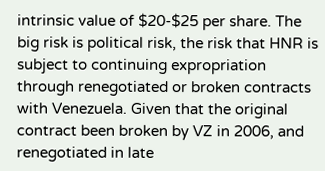intrinsic value of $20-$25 per share. The big risk is political risk, the risk that HNR is subject to continuing expropriation through renegotiated or broken contracts with Venezuela. Given that the original contract been broken by VZ in 2006, and renegotiated in late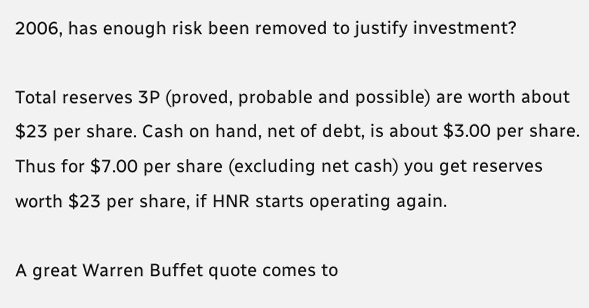2006, has enough risk been removed to justify investment?

Total reserves 3P (proved, probable and possible) are worth about $23 per share. Cash on hand, net of debt, is about $3.00 per share. Thus for $7.00 per share (excluding net cash) you get reserves worth $23 per share, if HNR starts operating again.

A great Warren Buffet quote comes to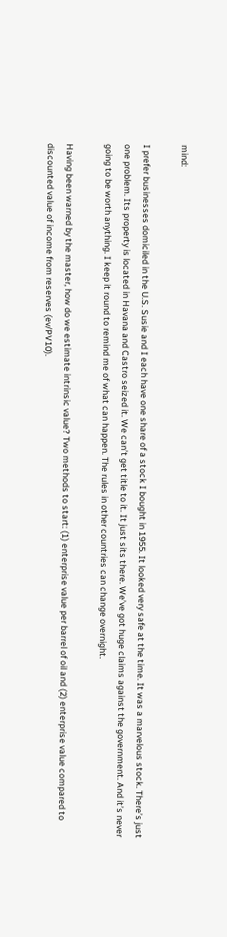mind:

I prefer businesses domiciled in the U.S. Susie and I each have one share of a stock I bought in 1955. It looked very safe at the time. It was a marvelous stock. There’s just one problem. Its property is located in Havana and Castro seized it. We can’t get title to it. It just sits there. We’ve got huge claims against the government. And it’s never going to be worth anything. I keep it round to remind me of what can happen. The rules in other countries can change overnight.

Having been warned by the master, how do we estimate intrinsic value? Two methods to start: (1) enterprise value per barrel of oil and (2) enterprise value compared to discounted value of income from reserves (ev/PV10).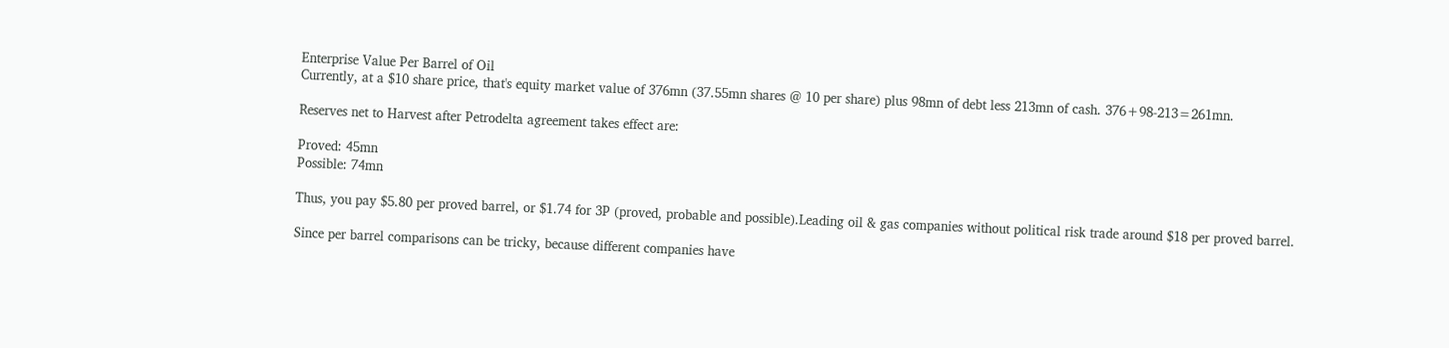Enterprise Value Per Barrel of Oil
Currently, at a $10 share price, that's equity market value of 376mn (37.55mn shares @ 10 per share) plus 98mn of debt less 213mn of cash. 376+98-213=261mn.

Reserves net to Harvest after Petrodelta agreement takes effect are:

Proved: 45mn
Possible: 74mn

Thus, you pay $5.80 per proved barrel, or $1.74 for 3P (proved, probable and possible).Leading oil & gas companies without political risk trade around $18 per proved barrel.

Since per barrel comparisons can be tricky, because different companies have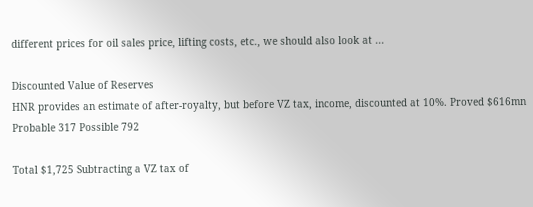different prices for oil sales price, lifting costs, etc., we should also look at ...

Discounted Value of Reserves
HNR provides an estimate of after-royalty, but before VZ tax, income, discounted at 10%. Proved $616mn Probable 317 Possible 792

Total $1,725 Subtracting a VZ tax of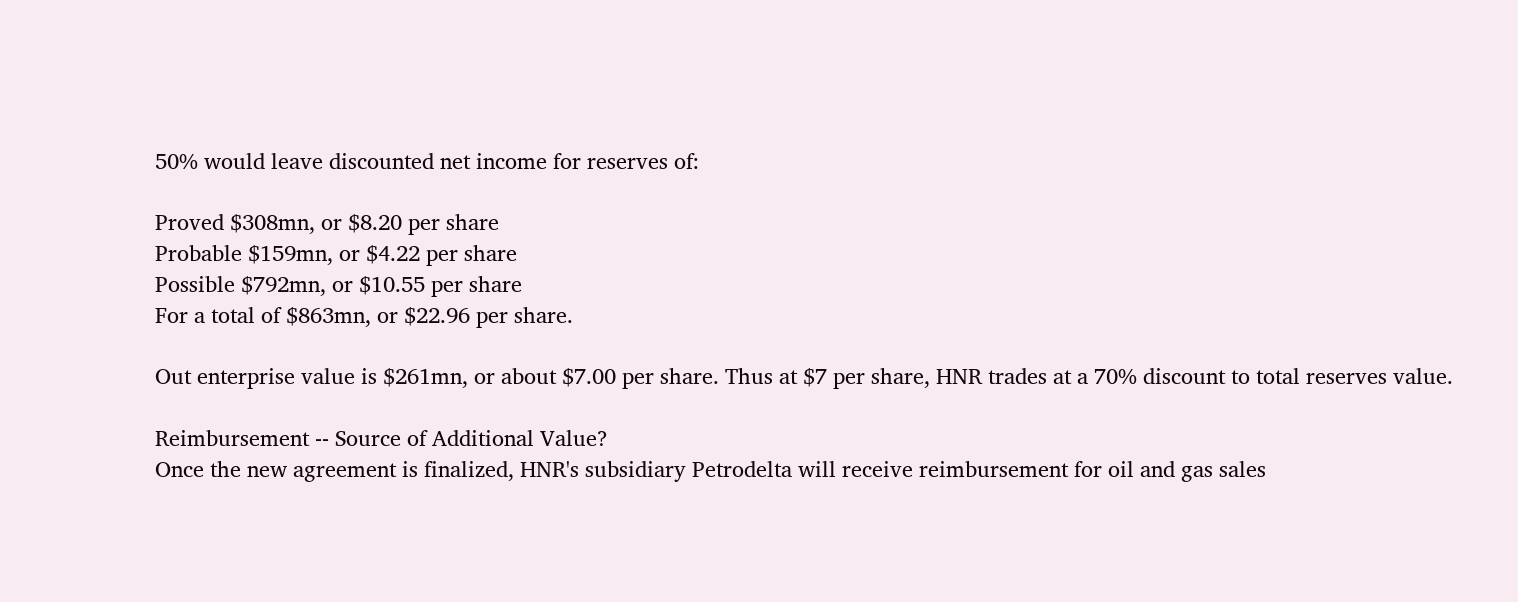50% would leave discounted net income for reserves of:

Proved $308mn, or $8.20 per share
Probable $159mn, or $4.22 per share
Possible $792mn, or $10.55 per share
For a total of $863mn, or $22.96 per share.

Out enterprise value is $261mn, or about $7.00 per share. Thus at $7 per share, HNR trades at a 70% discount to total reserves value.

Reimbursement -- Source of Additional Value?
Once the new agreement is finalized, HNR's subsidiary Petrodelta will receive reimbursement for oil and gas sales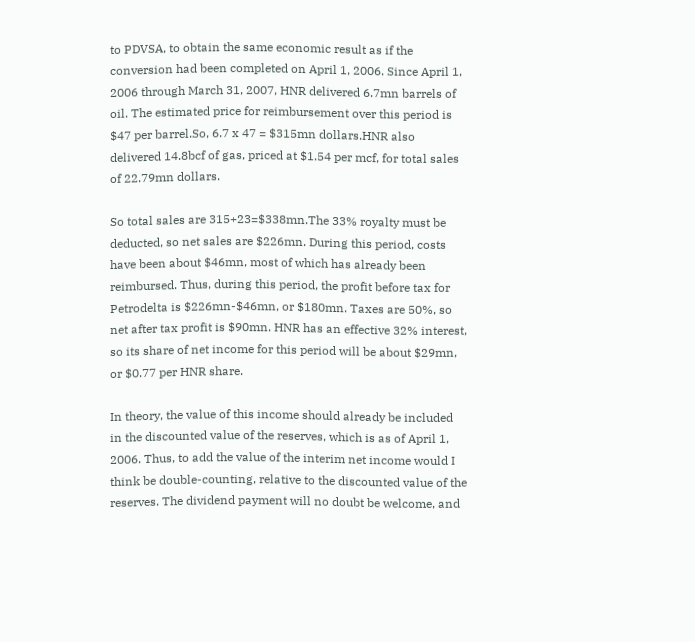to PDVSA, to obtain the same economic result as if the conversion had been completed on April 1, 2006. Since April 1, 2006 through March 31, 2007, HNR delivered 6.7mn barrels of oil. The estimated price for reimbursement over this period is $47 per barrel.So, 6.7 x 47 = $315mn dollars.HNR also delivered 14.8bcf of gas, priced at $1.54 per mcf, for total sales of 22.79mn dollars.

So total sales are 315+23=$338mn.The 33% royalty must be deducted, so net sales are $226mn. During this period, costs have been about $46mn, most of which has already been reimbursed. Thus, during this period, the profit before tax for Petrodelta is $226mn-$46mn, or $180mn. Taxes are 50%, so net after tax profit is $90mn. HNR has an effective 32% interest, so its share of net income for this period will be about $29mn, or $0.77 per HNR share.

In theory, the value of this income should already be included in the discounted value of the reserves, which is as of April 1, 2006. Thus, to add the value of the interim net income would I think be double-counting, relative to the discounted value of the reserves. The dividend payment will no doubt be welcome, and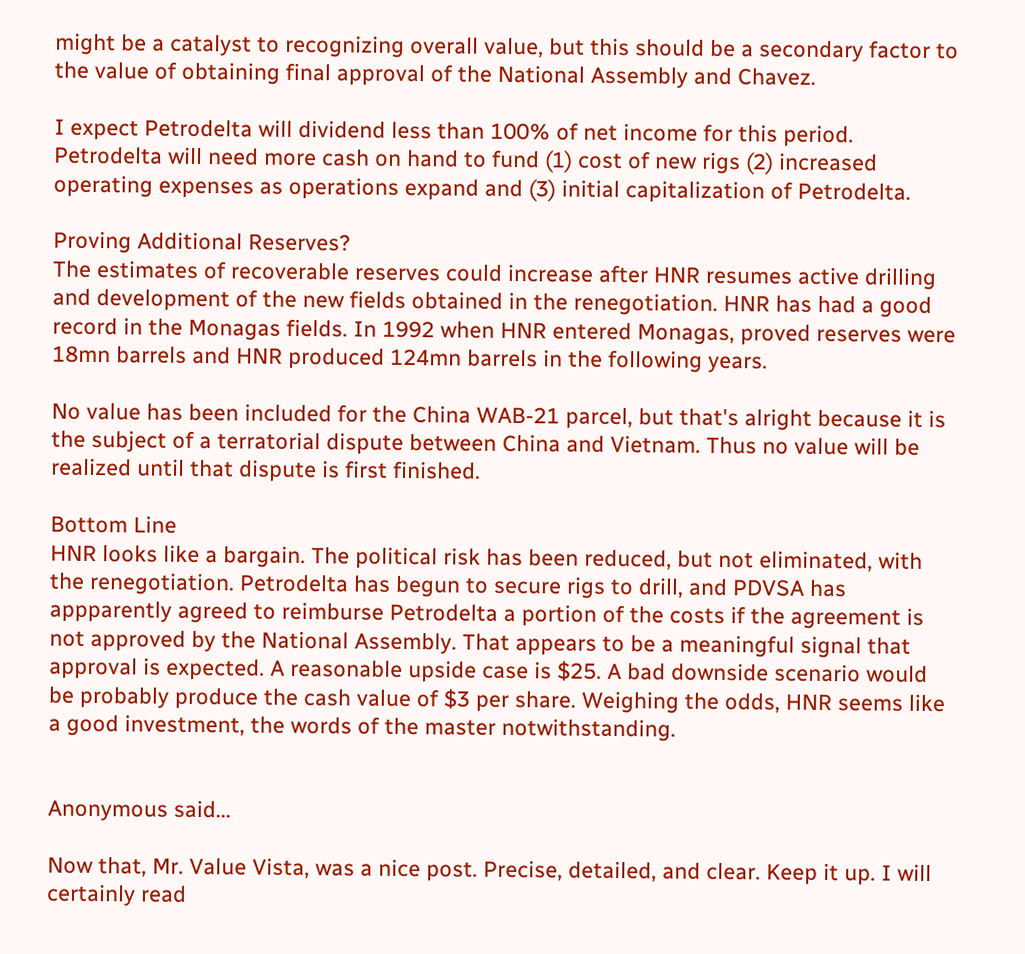might be a catalyst to recognizing overall value, but this should be a secondary factor to the value of obtaining final approval of the National Assembly and Chavez.

I expect Petrodelta will dividend less than 100% of net income for this period. Petrodelta will need more cash on hand to fund (1) cost of new rigs (2) increased operating expenses as operations expand and (3) initial capitalization of Petrodelta.

Proving Additional Reserves?
The estimates of recoverable reserves could increase after HNR resumes active drilling and development of the new fields obtained in the renegotiation. HNR has had a good record in the Monagas fields. In 1992 when HNR entered Monagas, proved reserves were 18mn barrels and HNR produced 124mn barrels in the following years.

No value has been included for the China WAB-21 parcel, but that's alright because it is the subject of a terratorial dispute between China and Vietnam. Thus no value will be realized until that dispute is first finished.

Bottom Line
HNR looks like a bargain. The political risk has been reduced, but not eliminated, with the renegotiation. Petrodelta has begun to secure rigs to drill, and PDVSA has appparently agreed to reimburse Petrodelta a portion of the costs if the agreement is not approved by the National Assembly. That appears to be a meaningful signal that approval is expected. A reasonable upside case is $25. A bad downside scenario would be probably produce the cash value of $3 per share. Weighing the odds, HNR seems like a good investment, the words of the master notwithstanding.


Anonymous said...

Now that, Mr. Value Vista, was a nice post. Precise, detailed, and clear. Keep it up. I will certainly read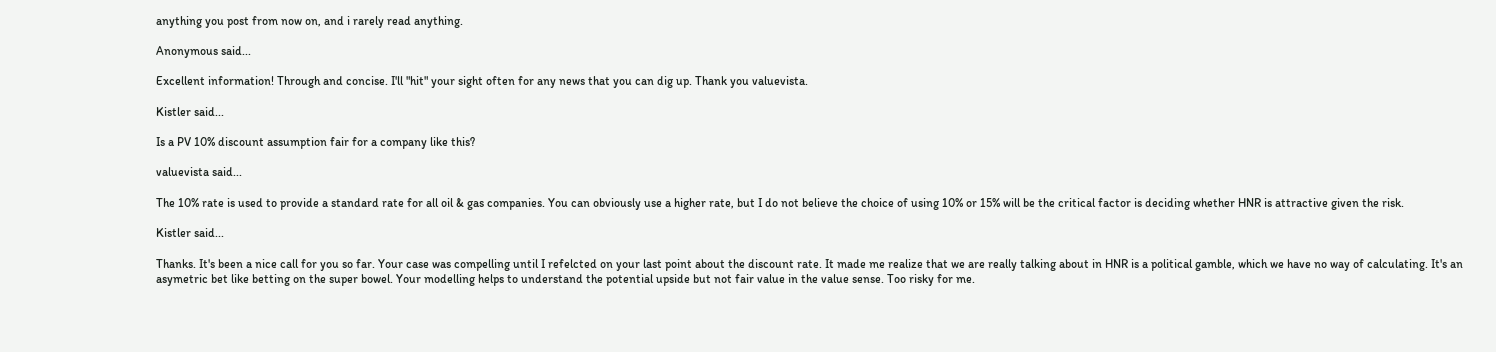anything you post from now on, and i rarely read anything.

Anonymous said...

Excellent information! Through and concise. I'll "hit" your sight often for any news that you can dig up. Thank you valuevista.

Kistler said...

Is a PV 10% discount assumption fair for a company like this?

valuevista said...

The 10% rate is used to provide a standard rate for all oil & gas companies. You can obviously use a higher rate, but I do not believe the choice of using 10% or 15% will be the critical factor is deciding whether HNR is attractive given the risk.

Kistler said...

Thanks. It's been a nice call for you so far. Your case was compelling until I refelcted on your last point about the discount rate. It made me realize that we are really talking about in HNR is a political gamble, which we have no way of calculating. It's an asymetric bet like betting on the super bowel. Your modelling helps to understand the potential upside but not fair value in the value sense. Too risky for me.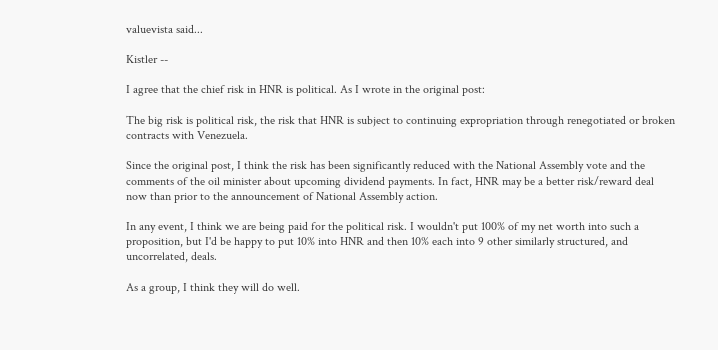valuevista said...

Kistler --

I agree that the chief risk in HNR is political. As I wrote in the original post:

The big risk is political risk, the risk that HNR is subject to continuing expropriation through renegotiated or broken contracts with Venezuela.

Since the original post, I think the risk has been significantly reduced with the National Assembly vote and the comments of the oil minister about upcoming dividend payments. In fact, HNR may be a better risk/reward deal now than prior to the announcement of National Assembly action.

In any event, I think we are being paid for the political risk. I wouldn't put 100% of my net worth into such a proposition, but I'd be happy to put 10% into HNR and then 10% each into 9 other similarly structured, and uncorrelated, deals.

As a group, I think they will do well.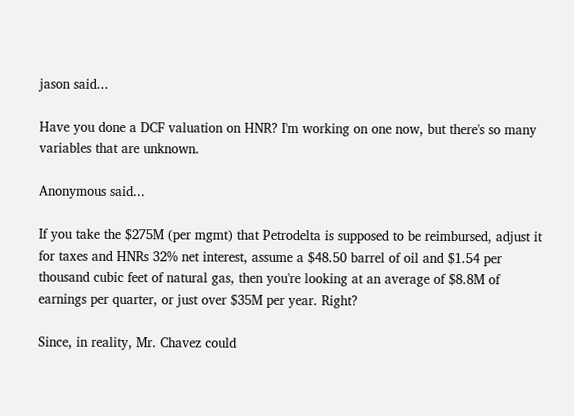jason said...

Have you done a DCF valuation on HNR? I'm working on one now, but there's so many variables that are unknown.

Anonymous said...

If you take the $275M (per mgmt) that Petrodelta is supposed to be reimbursed, adjust it for taxes and HNRs 32% net interest, assume a $48.50 barrel of oil and $1.54 per thousand cubic feet of natural gas, then you're looking at an average of $8.8M of earnings per quarter, or just over $35M per year. Right?

Since, in reality, Mr. Chavez could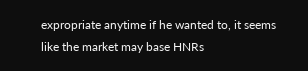expropriate anytime if he wanted to, it seems like the market may base HNRs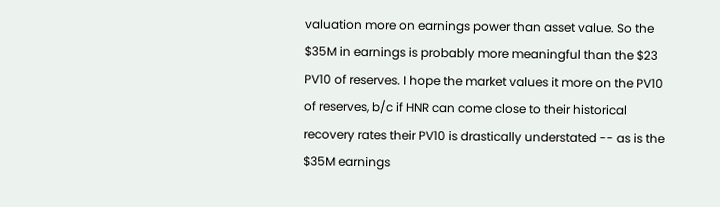valuation more on earnings power than asset value. So the $35M in earnings is probably more meaningful than the $23 PV10 of reserves. I hope the market values it more on the PV10 of reserves, b/c if HNR can come close to their historical recovery rates their PV10 is drastically understated -- as is the $35M earnings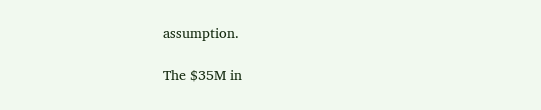assumption.

The $35M in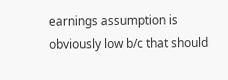earnings assumption is obviously low b/c that should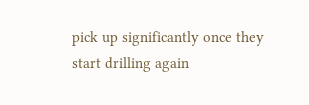pick up significantly once they start drilling again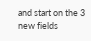and start on the 3 new fields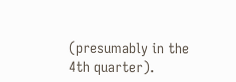(presumably in the 4th quarter).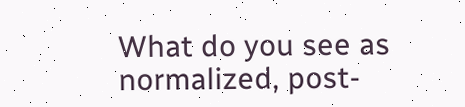What do you see as normalized, post-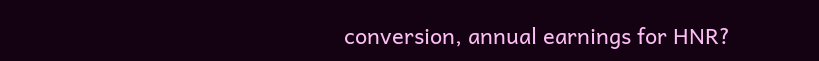conversion, annual earnings for HNR?